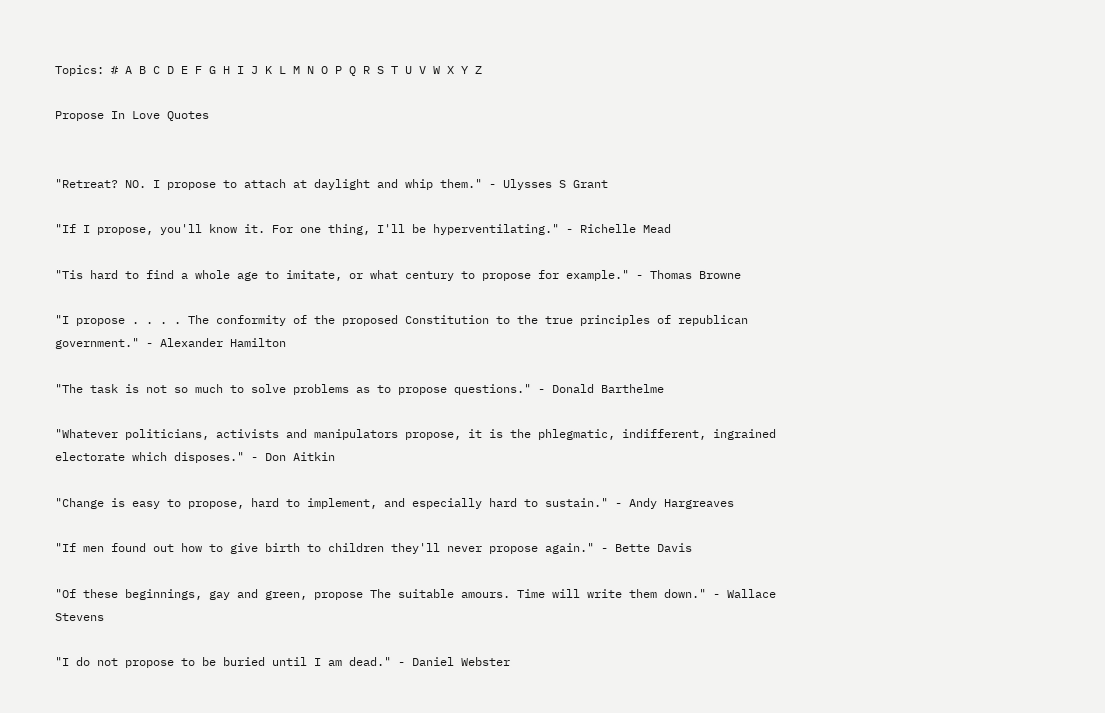Topics: # A B C D E F G H I J K L M N O P Q R S T U V W X Y Z

Propose In Love Quotes


"Retreat? NO. I propose to attach at daylight and whip them." - Ulysses S Grant

"If I propose, you'll know it. For one thing, I'll be hyperventilating." - Richelle Mead

"Tis hard to find a whole age to imitate, or what century to propose for example." - Thomas Browne

"I propose . . . . The conformity of the proposed Constitution to the true principles of republican government." - Alexander Hamilton

"The task is not so much to solve problems as to propose questions." - Donald Barthelme

"Whatever politicians, activists and manipulators propose, it is the phlegmatic, indifferent, ingrained electorate which disposes." - Don Aitkin

"Change is easy to propose, hard to implement, and especially hard to sustain." - Andy Hargreaves

"If men found out how to give birth to children they'll never propose again." - Bette Davis

"Of these beginnings, gay and green, propose The suitable amours. Time will write them down." - Wallace Stevens

"I do not propose to be buried until I am dead." - Daniel Webster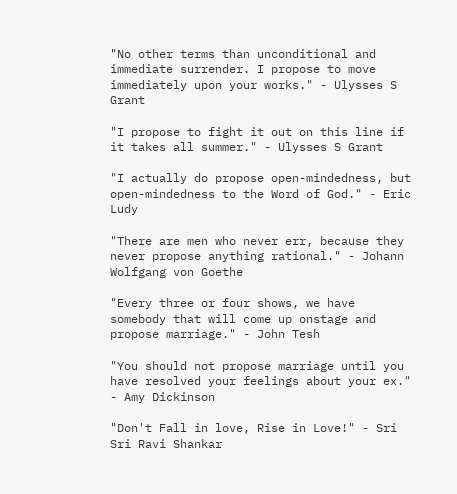"No other terms than unconditional and immediate surrender. I propose to move immediately upon your works." - Ulysses S Grant

"I propose to fight it out on this line if it takes all summer." - Ulysses S Grant

"I actually do propose open-mindedness, but open-mindedness to the Word of God." - Eric Ludy

"There are men who never err, because they never propose anything rational." - Johann Wolfgang von Goethe

"Every three or four shows, we have somebody that will come up onstage and propose marriage." - John Tesh

"You should not propose marriage until you have resolved your feelings about your ex." - Amy Dickinson

"Don't Fall in love, Rise in Love!" - Sri Sri Ravi Shankar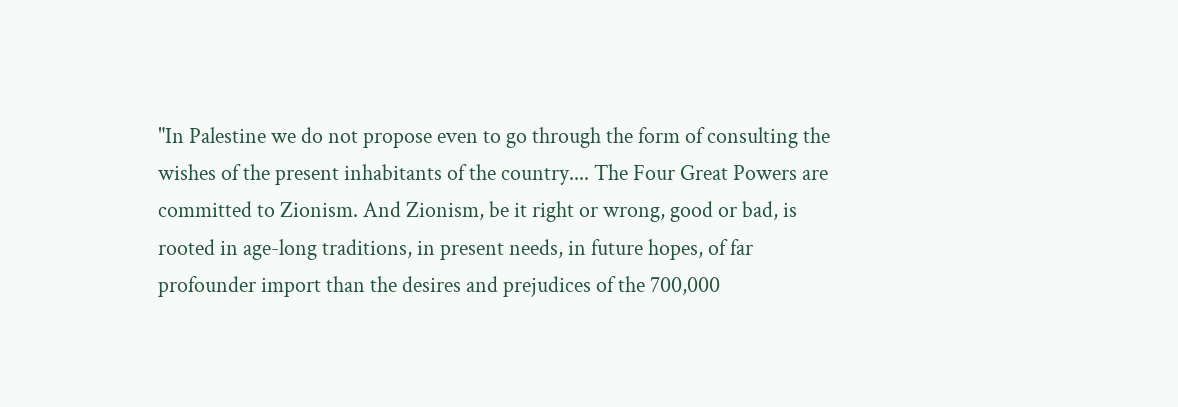"In Palestine we do not propose even to go through the form of consulting the wishes of the present inhabitants of the country.... The Four Great Powers are committed to Zionism. And Zionism, be it right or wrong, good or bad, is rooted in age-long traditions, in present needs, in future hopes, of far profounder import than the desires and prejudices of the 700,000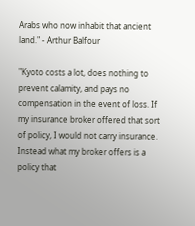Arabs who now inhabit that ancient land." - Arthur Balfour

"Kyoto costs a lot, does nothing to prevent calamity, and pays no compensation in the event of loss. If my insurance broker offered that sort of policy, I would not carry insurance. Instead what my broker offers is a policy that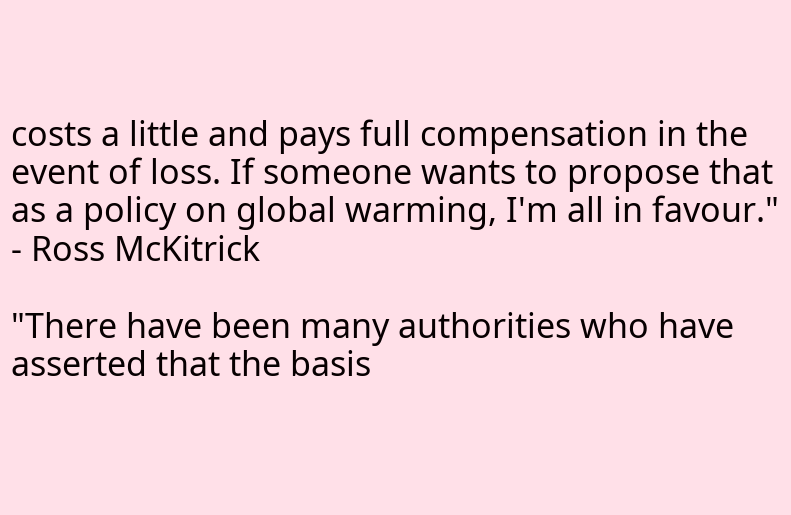costs a little and pays full compensation in the event of loss. If someone wants to propose that as a policy on global warming, I'm all in favour." - Ross McKitrick

"There have been many authorities who have asserted that the basis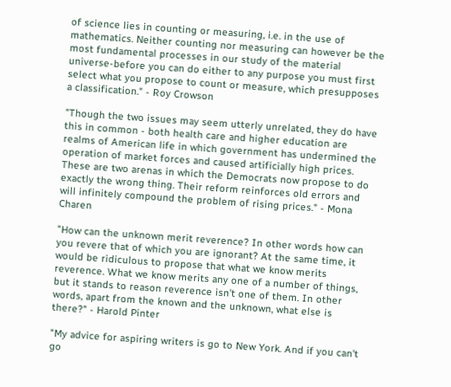of science lies in counting or measuring, i.e. in the use of mathematics. Neither counting nor measuring can however be the most fundamental processes in our study of the material universe-before you can do either to any purpose you must first select what you propose to count or measure, which presupposes a classification." - Roy Crowson

"Though the two issues may seem utterly unrelated, they do have this in common - both health care and higher education are realms of American life in which government has undermined the operation of market forces and caused artificially high prices. These are two arenas in which the Democrats now propose to do exactly the wrong thing. Their reform reinforces old errors and will infinitely compound the problem of rising prices." - Mona Charen

"How can the unknown merit reverence? In other words how can you revere that of which you are ignorant? At the same time, it would be ridiculous to propose that what we know merits reverence. What we know merits any one of a number of things, but it stands to reason reverence isn't one of them. In other words, apart from the known and the unknown, what else is there?" - Harold Pinter

"My advice for aspiring writers is go to New York. And if you can't go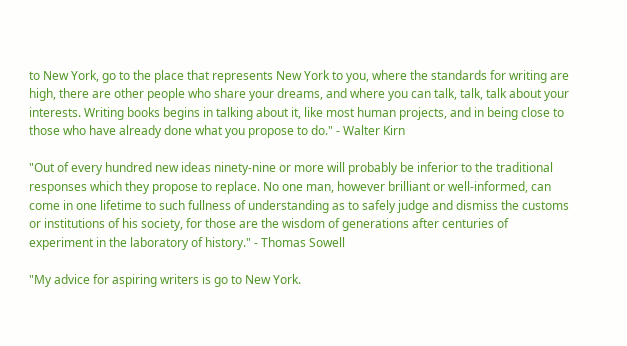to New York, go to the place that represents New York to you, where the standards for writing are high, there are other people who share your dreams, and where you can talk, talk, talk about your interests. Writing books begins in talking about it, like most human projects, and in being close to those who have already done what you propose to do." - Walter Kirn

"Out of every hundred new ideas ninety-nine or more will probably be inferior to the traditional responses which they propose to replace. No one man, however brilliant or well-informed, can come in one lifetime to such fullness of understanding as to safely judge and dismiss the customs or institutions of his society, for those are the wisdom of generations after centuries of experiment in the laboratory of history." - Thomas Sowell

"My advice for aspiring writers is go to New York.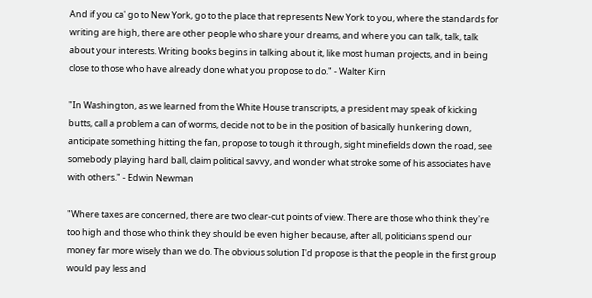And if you ca' go to New York, go to the place that represents New York to you, where the standards for writing are high, there are other people who share your dreams, and where you can talk, talk, talk about your interests. Writing books begins in talking about it, like most human projects, and in being close to those who have already done what you propose to do." - Walter Kirn

"In Washington, as we learned from the White House transcripts, a president may speak of kicking butts, call a problem a can of worms, decide not to be in the position of basically hunkering down, anticipate something hitting the fan, propose to tough it through, sight minefields down the road, see somebody playing hard ball, claim political savvy, and wonder what stroke some of his associates have with others." - Edwin Newman

"Where taxes are concerned, there are two clear-cut points of view. There are those who think they're too high and those who think they should be even higher because, after all, politicians spend our money far more wisely than we do. The obvious solution I'd propose is that the people in the first group would pay less and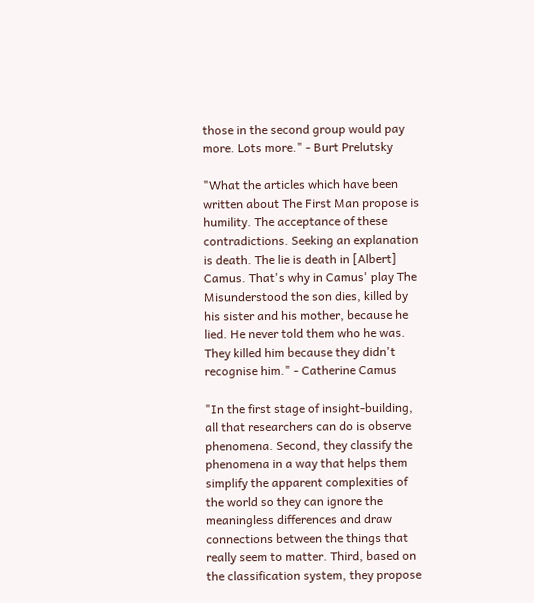those in the second group would pay more. Lots more." - Burt Prelutsky

"What the articles which have been written about The First Man propose is humility. The acceptance of these contradictions. Seeking an explanation is death. The lie is death in [Albert] Camus. That's why in Camus' play The Misunderstood the son dies, killed by his sister and his mother, because he lied. He never told them who he was. They killed him because they didn't recognise him." - Catherine Camus

"In the first stage of insight-building, all that researchers can do is observe phenomena. Second, they classify the phenomena in a way that helps them simplify the apparent complexities of the world so they can ignore the meaningless differences and draw connections between the things that really seem to matter. Third, based on the classification system, they propose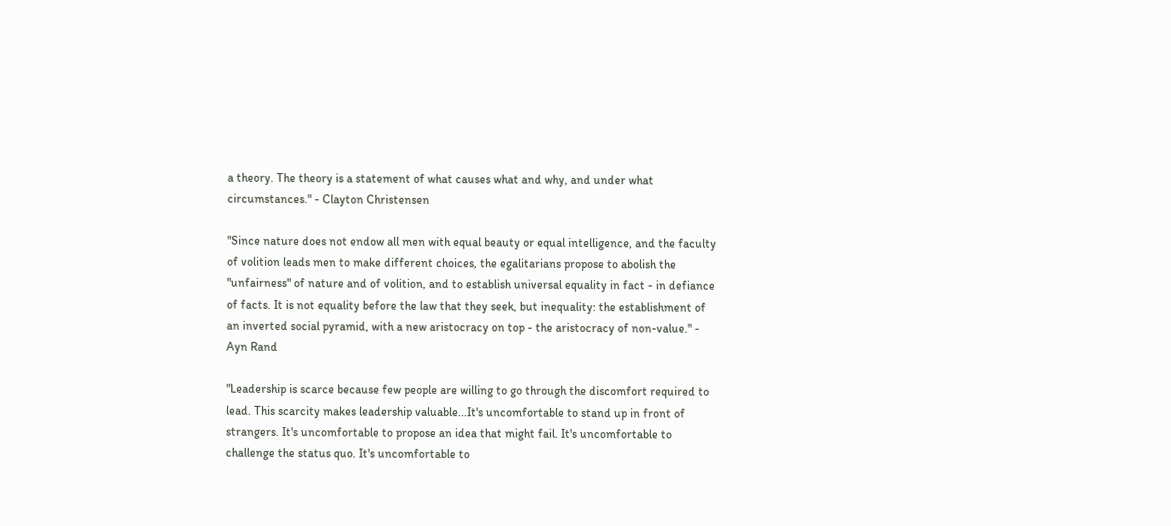a theory. The theory is a statement of what causes what and why, and under what circumstances." - Clayton Christensen

"Since nature does not endow all men with equal beauty or equal intelligence, and the faculty of volition leads men to make different choices, the egalitarians propose to abolish the "unfairness" of nature and of volition, and to establish universal equality in fact - in defiance of facts. It is not equality before the law that they seek, but inequality: the establishment of an inverted social pyramid, with a new aristocracy on top - the aristocracy of non-value." - Ayn Rand

"Leadership is scarce because few people are willing to go through the discomfort required to lead. This scarcity makes leadership valuable...It's uncomfortable to stand up in front of strangers. It's uncomfortable to propose an idea that might fail. It's uncomfortable to challenge the status quo. It's uncomfortable to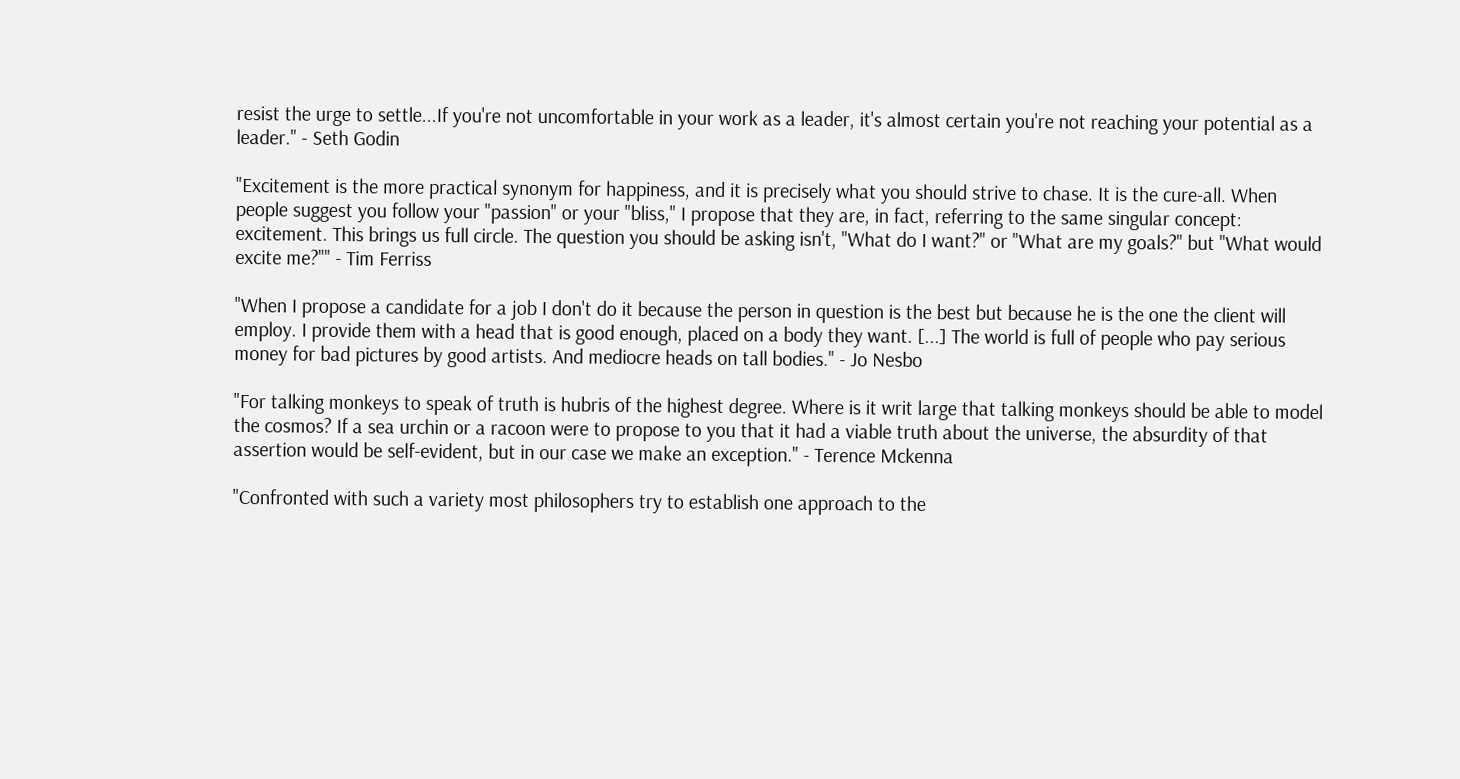resist the urge to settle...If you're not uncomfortable in your work as a leader, it's almost certain you're not reaching your potential as a leader." - Seth Godin

"Excitement is the more practical synonym for happiness, and it is precisely what you should strive to chase. It is the cure-all. When people suggest you follow your "passion" or your "bliss," I propose that they are, in fact, referring to the same singular concept: excitement. This brings us full circle. The question you should be asking isn't, "What do I want?" or "What are my goals?" but "What would excite me?"" - Tim Ferriss

"When I propose a candidate for a job I don't do it because the person in question is the best but because he is the one the client will employ. I provide them with a head that is good enough, placed on a body they want. [...] The world is full of people who pay serious money for bad pictures by good artists. And mediocre heads on tall bodies." - Jo Nesbo

"For talking monkeys to speak of truth is hubris of the highest degree. Where is it writ large that talking monkeys should be able to model the cosmos? If a sea urchin or a racoon were to propose to you that it had a viable truth about the universe, the absurdity of that assertion would be self-evident, but in our case we make an exception." - Terence Mckenna

"Confronted with such a variety most philosophers try to establish one approach to the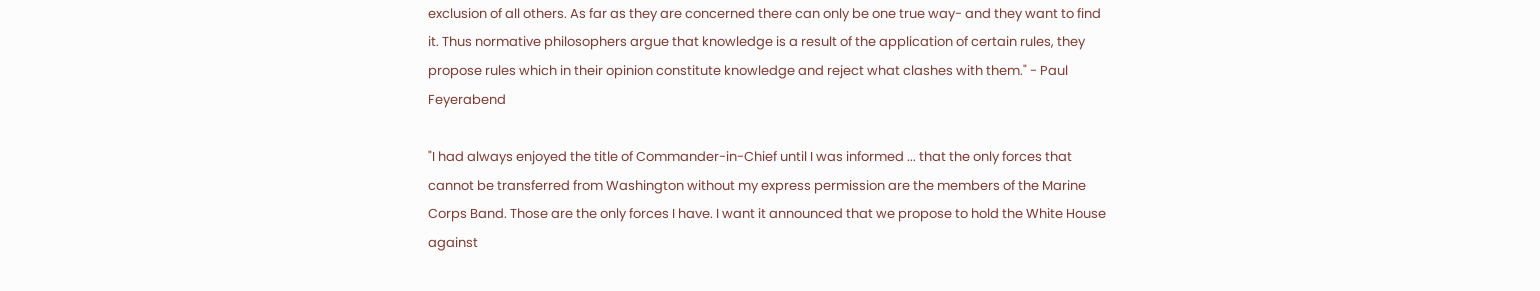exclusion of all others. As far as they are concerned there can only be one true way- and they want to find it. Thus normative philosophers argue that knowledge is a result of the application of certain rules, they propose rules which in their opinion constitute knowledge and reject what clashes with them." - Paul Feyerabend

"I had always enjoyed the title of Commander-in-Chief until I was informed ... that the only forces that cannot be transferred from Washington without my express permission are the members of the Marine Corps Band. Those are the only forces I have. I want it announced that we propose to hold the White House against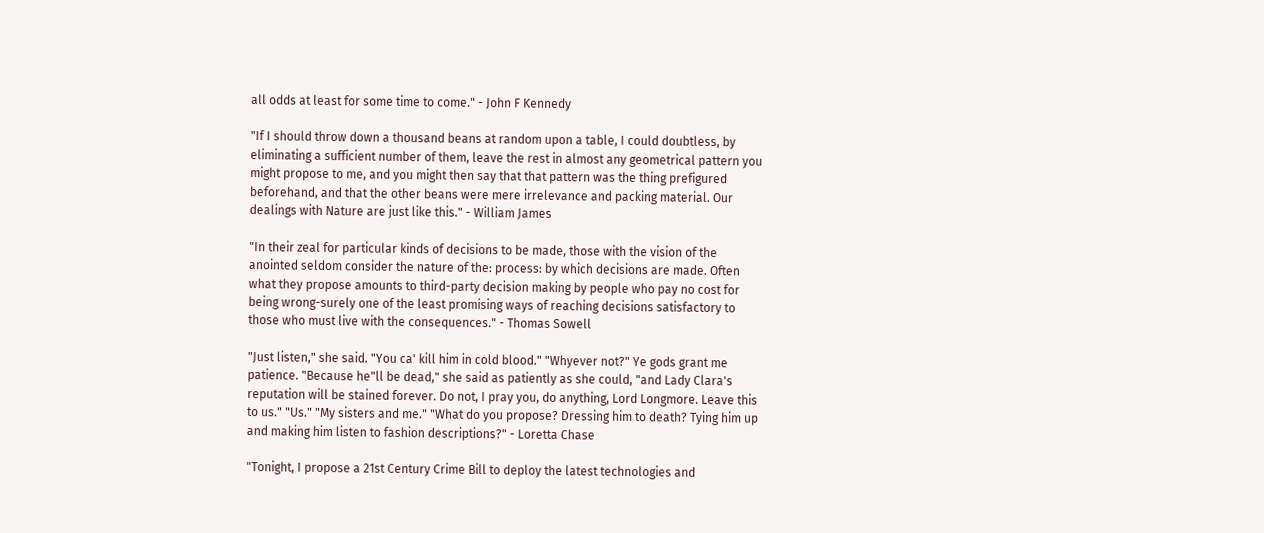all odds at least for some time to come." - John F Kennedy

"If I should throw down a thousand beans at random upon a table, I could doubtless, by eliminating a sufficient number of them, leave the rest in almost any geometrical pattern you might propose to me, and you might then say that that pattern was the thing prefigured beforehand, and that the other beans were mere irrelevance and packing material. Our dealings with Nature are just like this." - William James

"In their zeal for particular kinds of decisions to be made, those with the vision of the anointed seldom consider the nature of the: process: by which decisions are made. Often what they propose amounts to third-party decision making by people who pay no cost for being wrong-surely one of the least promising ways of reaching decisions satisfactory to those who must live with the consequences." - Thomas Sowell

"Just listen," she said. "You ca' kill him in cold blood." "Whyever not?" Ye gods grant me patience. "Because he"ll be dead," she said as patiently as she could, "and Lady Clara's reputation will be stained forever. Do not, I pray you, do anything, Lord Longmore. Leave this to us." "Us." "My sisters and me." "What do you propose? Dressing him to death? Tying him up and making him listen to fashion descriptions?" - Loretta Chase

"Tonight, I propose a 21st Century Crime Bill to deploy the latest technologies and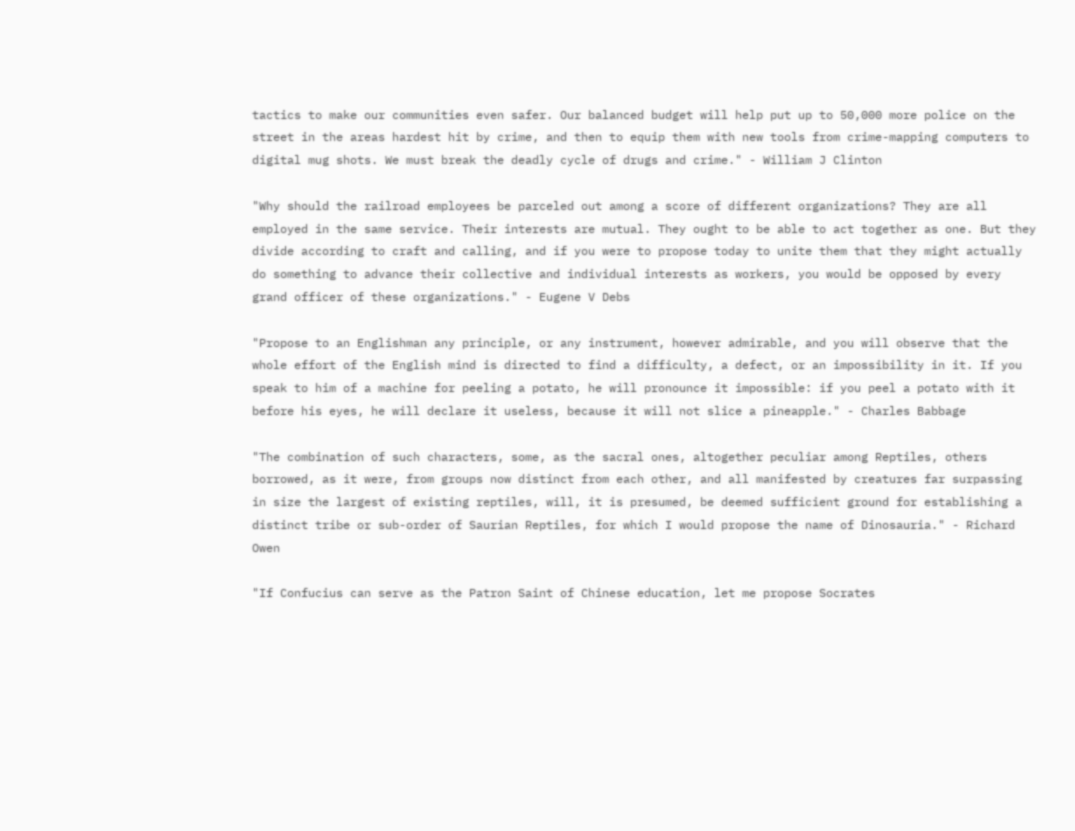tactics to make our communities even safer. Our balanced budget will help put up to 50,000 more police on the street in the areas hardest hit by crime, and then to equip them with new tools from crime-mapping computers to digital mug shots. We must break the deadly cycle of drugs and crime." - William J Clinton

"Why should the railroad employees be parceled out among a score of different organizations? They are all employed in the same service. Their interests are mutual. They ought to be able to act together as one. But they divide according to craft and calling, and if you were to propose today to unite them that they might actually do something to advance their collective and individual interests as workers, you would be opposed by every grand officer of these organizations." - Eugene V Debs

"Propose to an Englishman any principle, or any instrument, however admirable, and you will observe that the whole effort of the English mind is directed to find a difficulty, a defect, or an impossibility in it. If you speak to him of a machine for peeling a potato, he will pronounce it impossible: if you peel a potato with it before his eyes, he will declare it useless, because it will not slice a pineapple." - Charles Babbage

"The combination of such characters, some, as the sacral ones, altogether peculiar among Reptiles, others borrowed, as it were, from groups now distinct from each other, and all manifested by creatures far surpassing in size the largest of existing reptiles, will, it is presumed, be deemed sufficient ground for establishing a distinct tribe or sub-order of Saurian Reptiles, for which I would propose the name of Dinosauria." - Richard Owen

"If Confucius can serve as the Patron Saint of Chinese education, let me propose Socrates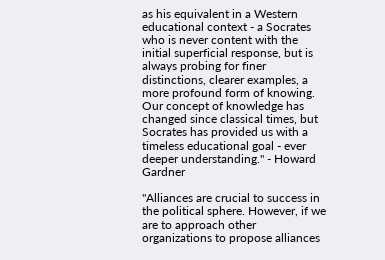as his equivalent in a Western educational context - a Socrates who is never content with the initial superficial response, but is always probing for finer distinctions, clearer examples, a more profound form of knowing. Our concept of knowledge has changed since classical times, but Socrates has provided us with a timeless educational goal - ever deeper understanding." - Howard Gardner

"Alliances are crucial to success in the political sphere. However, if we are to approach other organizations to propose alliances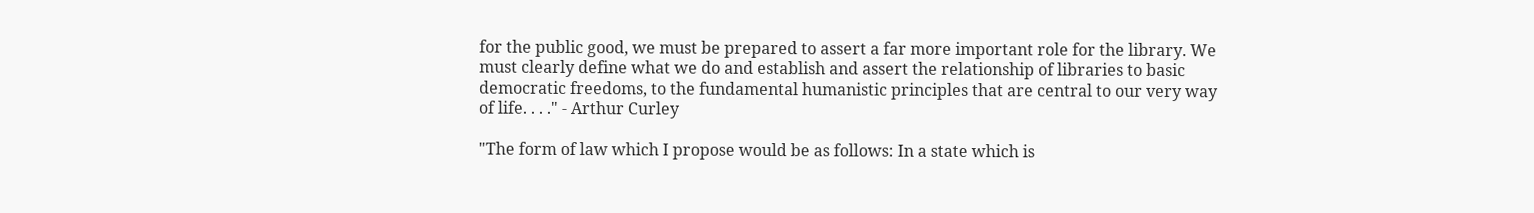for the public good, we must be prepared to assert a far more important role for the library. We must clearly define what we do and establish and assert the relationship of libraries to basic democratic freedoms, to the fundamental humanistic principles that are central to our very way of life. . . ." - Arthur Curley

"The form of law which I propose would be as follows: In a state which is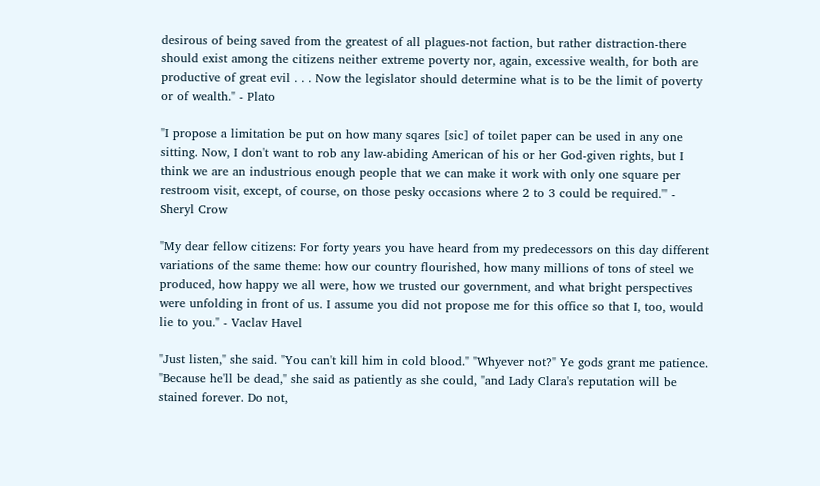desirous of being saved from the greatest of all plagues-not faction, but rather distraction-there should exist among the citizens neither extreme poverty nor, again, excessive wealth, for both are productive of great evil . . . Now the legislator should determine what is to be the limit of poverty or of wealth." - Plato

"I propose a limitation be put on how many sqares [sic] of toilet paper can be used in any one sitting. Now, I don't want to rob any law-abiding American of his or her God-given rights, but I think we are an industrious enough people that we can make it work with only one square per restroom visit, except, of course, on those pesky occasions where 2 to 3 could be required.'" - Sheryl Crow

"My dear fellow citizens: For forty years you have heard from my predecessors on this day different variations of the same theme: how our country flourished, how many millions of tons of steel we produced, how happy we all were, how we trusted our government, and what bright perspectives were unfolding in front of us. I assume you did not propose me for this office so that I, too, would lie to you." - Vaclav Havel

"Just listen," she said. "You can't kill him in cold blood." "Whyever not?" Ye gods grant me patience. "Because he'll be dead," she said as patiently as she could, "and Lady Clara's reputation will be stained forever. Do not,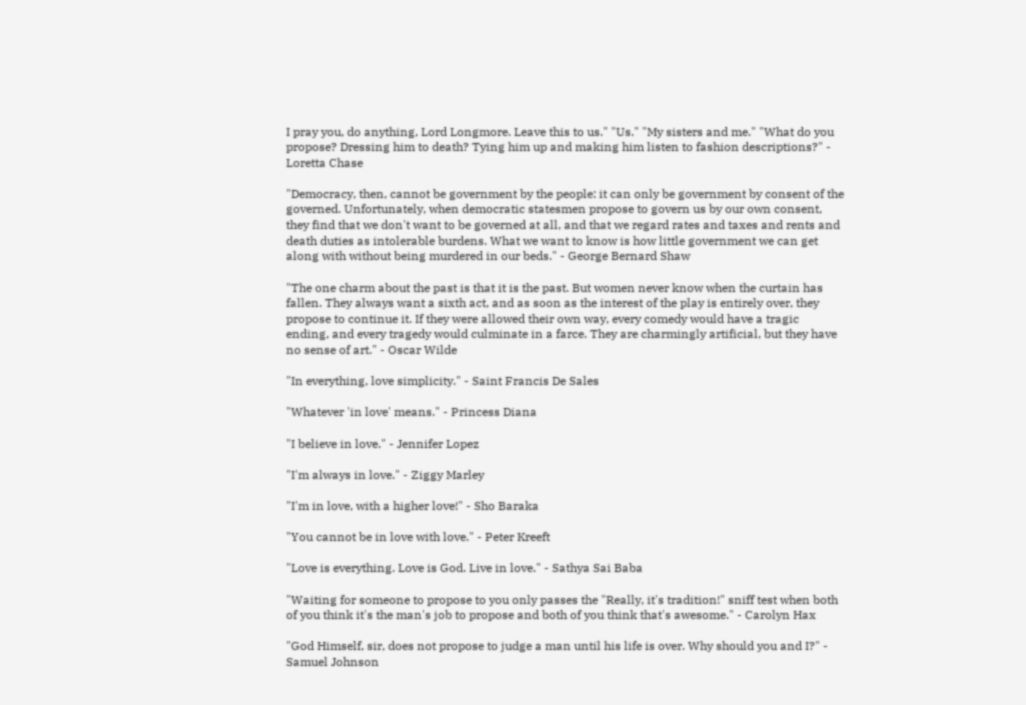I pray you, do anything, Lord Longmore. Leave this to us." "Us." "My sisters and me." "What do you propose? Dressing him to death? Tying him up and making him listen to fashion descriptions?" - Loretta Chase

"Democracy, then, cannot be government by the people: it can only be government by consent of the governed. Unfortunately, when democratic statesmen propose to govern us by our own consent, they find that we don't want to be governed at all, and that we regard rates and taxes and rents and death duties as intolerable burdens. What we want to know is how little government we can get along with without being murdered in our beds." - George Bernard Shaw

"The one charm about the past is that it is the past. But women never know when the curtain has fallen. They always want a sixth act, and as soon as the interest of the play is entirely over, they propose to continue it. If they were allowed their own way, every comedy would have a tragic ending, and every tragedy would culminate in a farce. They are charmingly artificial, but they have no sense of art." - Oscar Wilde

"In everything, love simplicity." - Saint Francis De Sales

"Whatever 'in love' means." - Princess Diana

"I believe in love." - Jennifer Lopez

"I'm always in love." - Ziggy Marley

"I'm in love, with a higher love!" - Sho Baraka

"You cannot be in love with love." - Peter Kreeft

"Love is everything. Love is God. Live in love." - Sathya Sai Baba

"Waiting for someone to propose to you only passes the "Really, it's tradition!" sniff test when both of you think it's the man's job to propose and both of you think that's awesome." - Carolyn Hax

"God Himself, sir, does not propose to judge a man until his life is over. Why should you and I?" - Samuel Johnson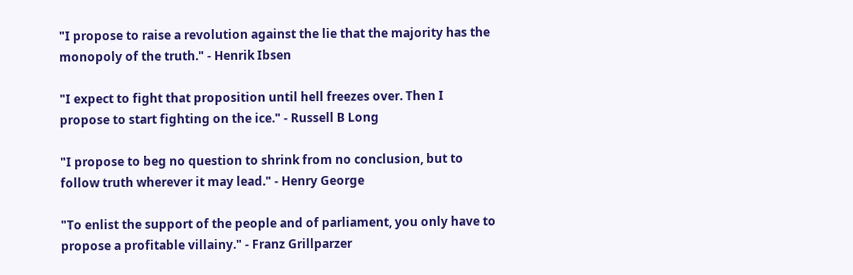"I propose to raise a revolution against the lie that the majority has the monopoly of the truth." - Henrik Ibsen

"I expect to fight that proposition until hell freezes over. Then I propose to start fighting on the ice." - Russell B Long

"I propose to beg no question to shrink from no conclusion, but to follow truth wherever it may lead." - Henry George

"To enlist the support of the people and of parliament, you only have to propose a profitable villainy." - Franz Grillparzer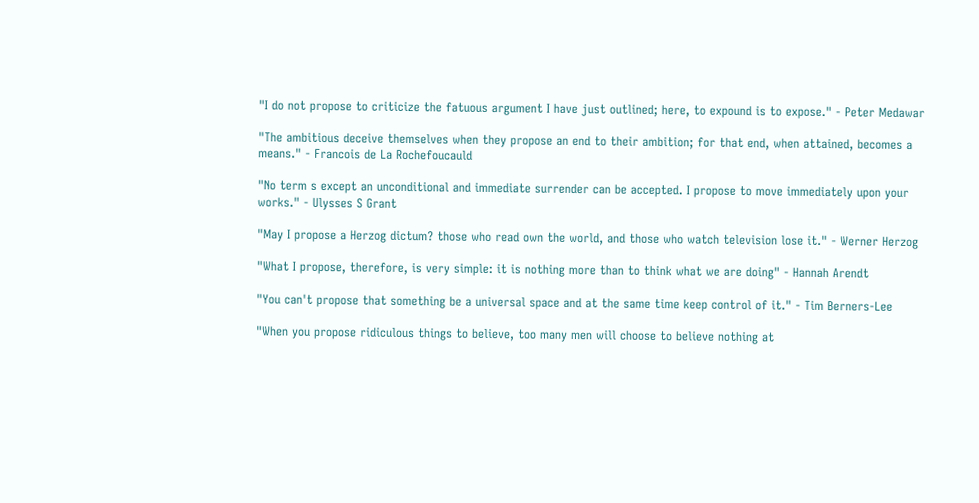"I do not propose to criticize the fatuous argument I have just outlined; here, to expound is to expose." - Peter Medawar

"The ambitious deceive themselves when they propose an end to their ambition; for that end, when attained, becomes a means." - Francois de La Rochefoucauld

"No term s except an unconditional and immediate surrender can be accepted. I propose to move immediately upon your works." - Ulysses S Grant

"May I propose a Herzog dictum? those who read own the world, and those who watch television lose it." - Werner Herzog

"What I propose, therefore, is very simple: it is nothing more than to think what we are doing" - Hannah Arendt

"You can't propose that something be a universal space and at the same time keep control of it." - Tim Berners-Lee

"When you propose ridiculous things to believe, too many men will choose to believe nothing at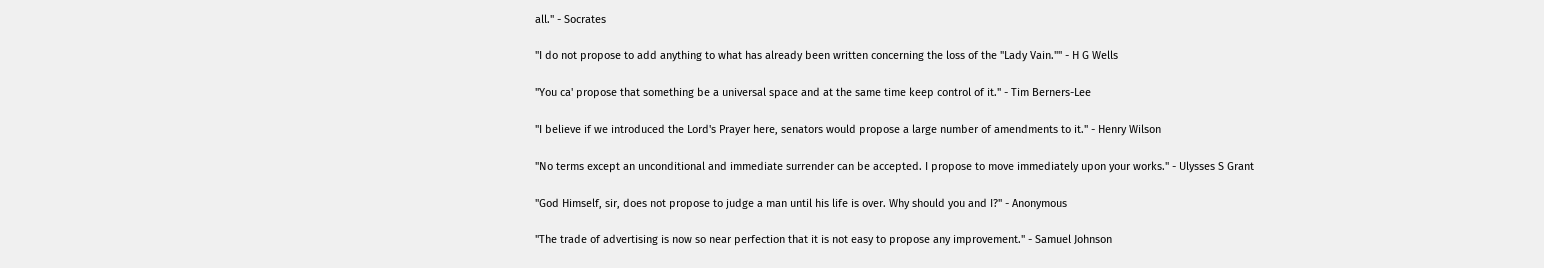all." - Socrates

"I do not propose to add anything to what has already been written concerning the loss of the "Lady Vain."" - H G Wells

"You ca' propose that something be a universal space and at the same time keep control of it." - Tim Berners-Lee

"I believe if we introduced the Lord's Prayer here, senators would propose a large number of amendments to it." - Henry Wilson

"No terms except an unconditional and immediate surrender can be accepted. I propose to move immediately upon your works." - Ulysses S Grant

"God Himself, sir, does not propose to judge a man until his life is over. Why should you and I?" - Anonymous

"The trade of advertising is now so near perfection that it is not easy to propose any improvement." - Samuel Johnson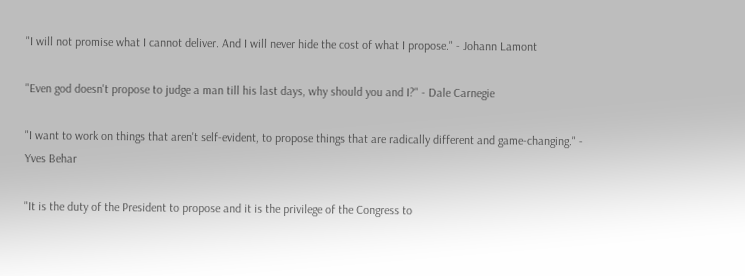"I will not promise what I cannot deliver. And I will never hide the cost of what I propose." - Johann Lamont

"Even god doesn't propose to judge a man till his last days, why should you and I?" - Dale Carnegie

"I want to work on things that aren't self-evident, to propose things that are radically different and game-changing." - Yves Behar

"It is the duty of the President to propose and it is the privilege of the Congress to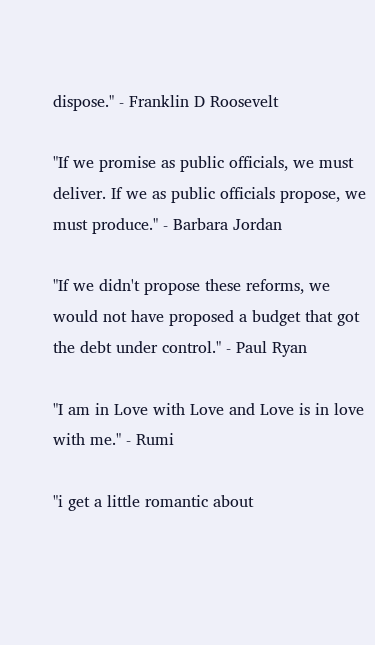dispose." - Franklin D Roosevelt

"If we promise as public officials, we must deliver. If we as public officials propose, we must produce." - Barbara Jordan

"If we didn't propose these reforms, we would not have proposed a budget that got the debt under control." - Paul Ryan

"I am in Love with Love and Love is in love with me." - Rumi

"i get a little romantic about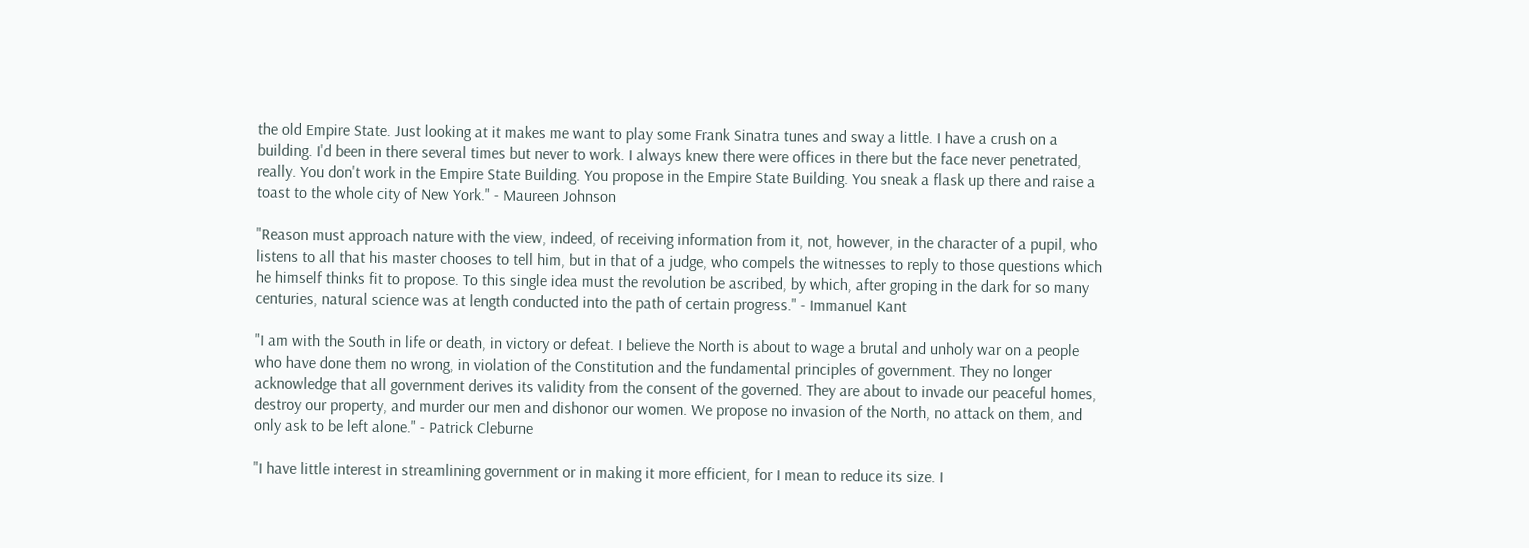the old Empire State. Just looking at it makes me want to play some Frank Sinatra tunes and sway a little. I have a crush on a building. I'd been in there several times but never to work. I always knew there were offices in there but the face never penetrated, really. You don't work in the Empire State Building. You propose in the Empire State Building. You sneak a flask up there and raise a toast to the whole city of New York." - Maureen Johnson

"Reason must approach nature with the view, indeed, of receiving information from it, not, however, in the character of a pupil, who listens to all that his master chooses to tell him, but in that of a judge, who compels the witnesses to reply to those questions which he himself thinks fit to propose. To this single idea must the revolution be ascribed, by which, after groping in the dark for so many centuries, natural science was at length conducted into the path of certain progress." - Immanuel Kant

"I am with the South in life or death, in victory or defeat. I believe the North is about to wage a brutal and unholy war on a people who have done them no wrong, in violation of the Constitution and the fundamental principles of government. They no longer acknowledge that all government derives its validity from the consent of the governed. They are about to invade our peaceful homes, destroy our property, and murder our men and dishonor our women. We propose no invasion of the North, no attack on them, and only ask to be left alone." - Patrick Cleburne

"I have little interest in streamlining government or in making it more efficient, for I mean to reduce its size. I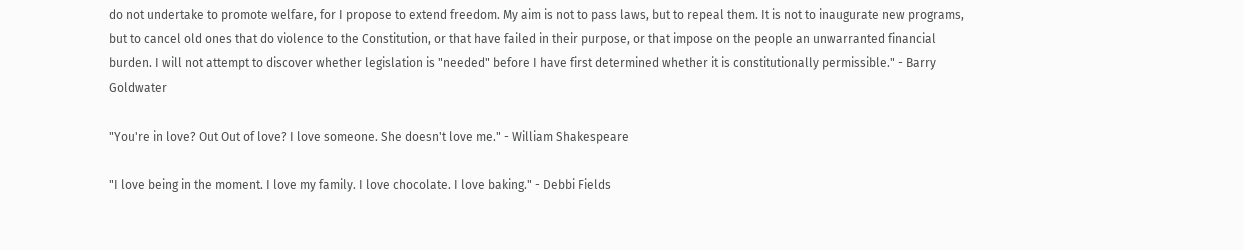do not undertake to promote welfare, for I propose to extend freedom. My aim is not to pass laws, but to repeal them. It is not to inaugurate new programs, but to cancel old ones that do violence to the Constitution, or that have failed in their purpose, or that impose on the people an unwarranted financial burden. I will not attempt to discover whether legislation is "needed" before I have first determined whether it is constitutionally permissible." - Barry Goldwater

"You're in love? Out Out of love? I love someone. She doesn't love me." - William Shakespeare

"I love being in the moment. I love my family. I love chocolate. I love baking." - Debbi Fields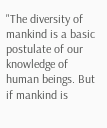"The diversity of mankind is a basic postulate of our knowledge of human beings. But if mankind is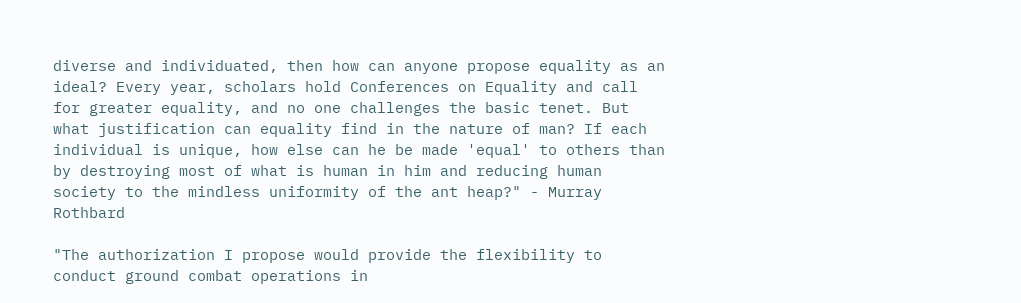diverse and individuated, then how can anyone propose equality as an ideal? Every year, scholars hold Conferences on Equality and call for greater equality, and no one challenges the basic tenet. But what justification can equality find in the nature of man? If each individual is unique, how else can he be made 'equal' to others than by destroying most of what is human in him and reducing human society to the mindless uniformity of the ant heap?" - Murray Rothbard

"The authorization I propose would provide the flexibility to conduct ground combat operations in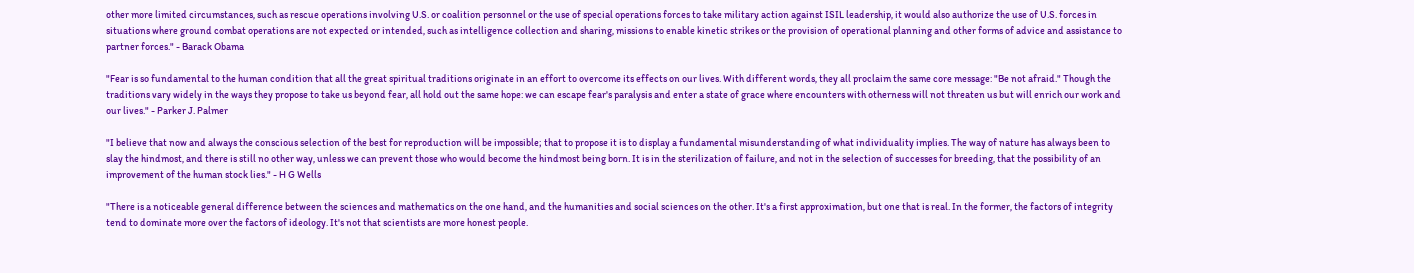other more limited circumstances, such as rescue operations involving U.S. or coalition personnel or the use of special operations forces to take military action against ISIL leadership, it would also authorize the use of U.S. forces in situations where ground combat operations are not expected or intended, such as intelligence collection and sharing, missions to enable kinetic strikes or the provision of operational planning and other forms of advice and assistance to partner forces." - Barack Obama

"Fear is so fundamental to the human condition that all the great spiritual traditions originate in an effort to overcome its effects on our lives. With different words, they all proclaim the same core message: "Be not afraid." Though the traditions vary widely in the ways they propose to take us beyond fear, all hold out the same hope: we can escape fear's paralysis and enter a state of grace where encounters with otherness will not threaten us but will enrich our work and our lives." - Parker J. Palmer

"I believe that now and always the conscious selection of the best for reproduction will be impossible; that to propose it is to display a fundamental misunderstanding of what individuality implies. The way of nature has always been to slay the hindmost, and there is still no other way, unless we can prevent those who would become the hindmost being born. It is in the sterilization of failure, and not in the selection of successes for breeding, that the possibility of an improvement of the human stock lies." - H G Wells

"There is a noticeable general difference between the sciences and mathematics on the one hand, and the humanities and social sciences on the other. It's a first approximation, but one that is real. In the former, the factors of integrity tend to dominate more over the factors of ideology. It's not that scientists are more honest people.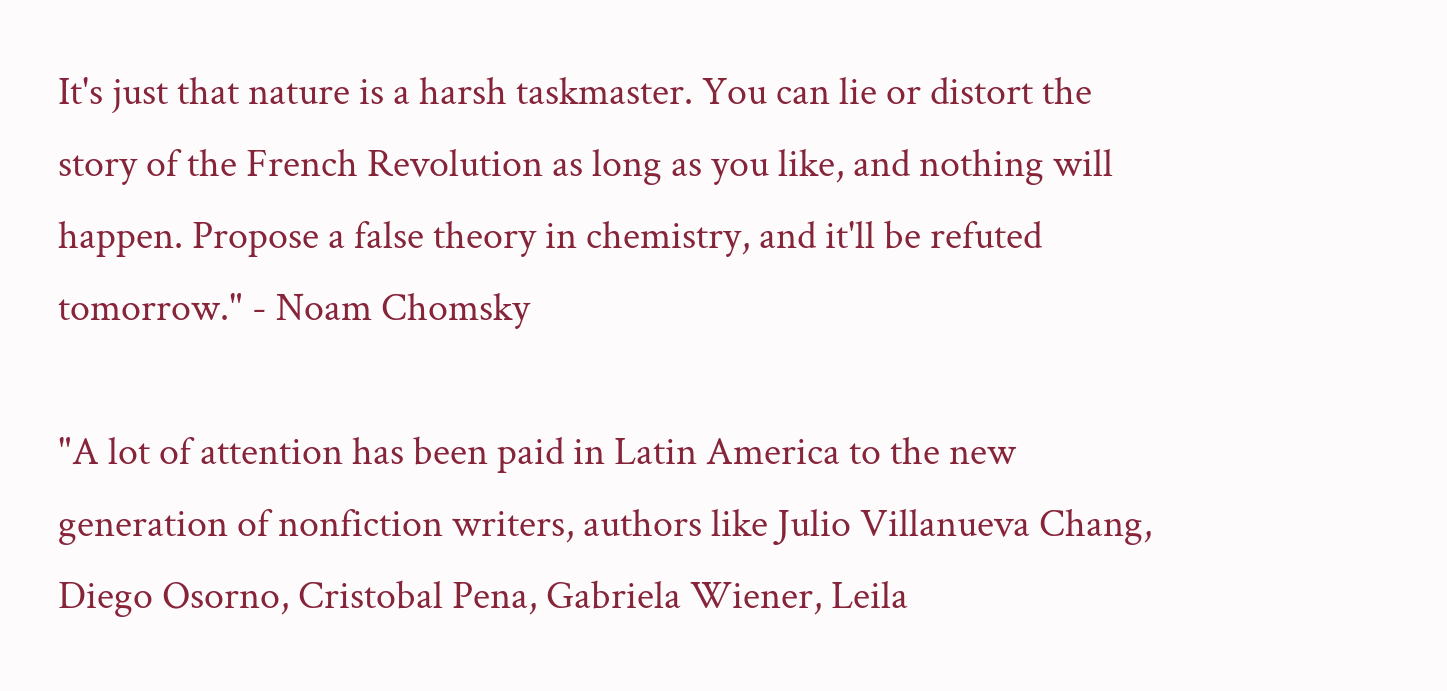It's just that nature is a harsh taskmaster. You can lie or distort the story of the French Revolution as long as you like, and nothing will happen. Propose a false theory in chemistry, and it'll be refuted tomorrow." - Noam Chomsky

"A lot of attention has been paid in Latin America to the new generation of nonfiction writers, authors like Julio Villanueva Chang, Diego Osorno, Cristobal Pena, Gabriela Wiener, Leila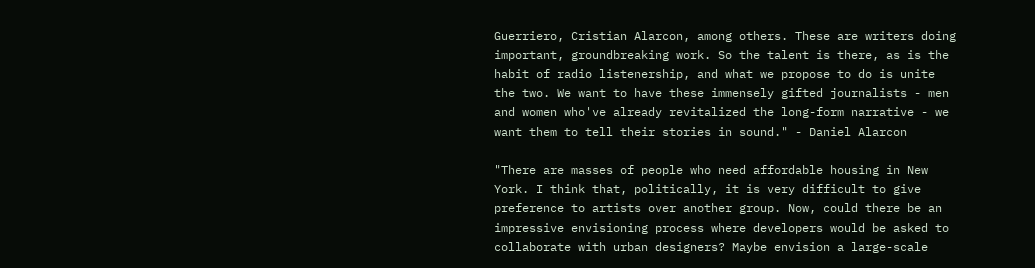Guerriero, Cristian Alarcon, among others. These are writers doing important, groundbreaking work. So the talent is there, as is the habit of radio listenership, and what we propose to do is unite the two. We want to have these immensely gifted journalists - men and women who've already revitalized the long-form narrative - we want them to tell their stories in sound." - Daniel Alarcon

"There are masses of people who need affordable housing in New York. I think that, politically, it is very difficult to give preference to artists over another group. Now, could there be an impressive envisioning process where developers would be asked to collaborate with urban designers? Maybe envision a large-scale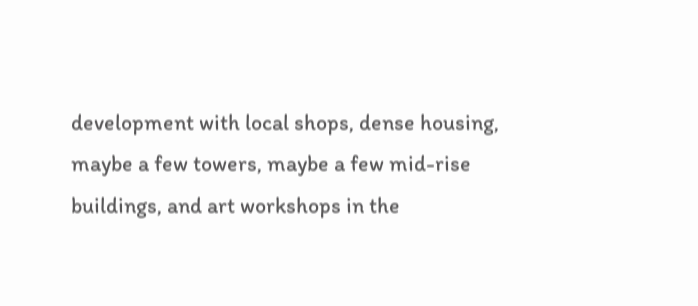development with local shops, dense housing, maybe a few towers, maybe a few mid-rise buildings, and art workshops in the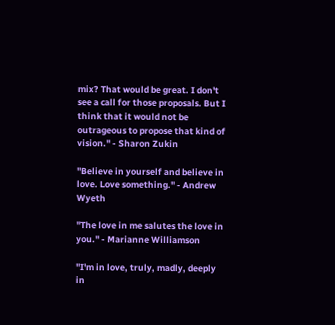mix? That would be great. I don't see a call for those proposals. But I think that it would not be outrageous to propose that kind of vision." - Sharon Zukin

"Believe in yourself and believe in love. Love something." - Andrew Wyeth

"The love in me salutes the love in you." - Marianne Williamson

"I'm in love, truly, madly, deeply in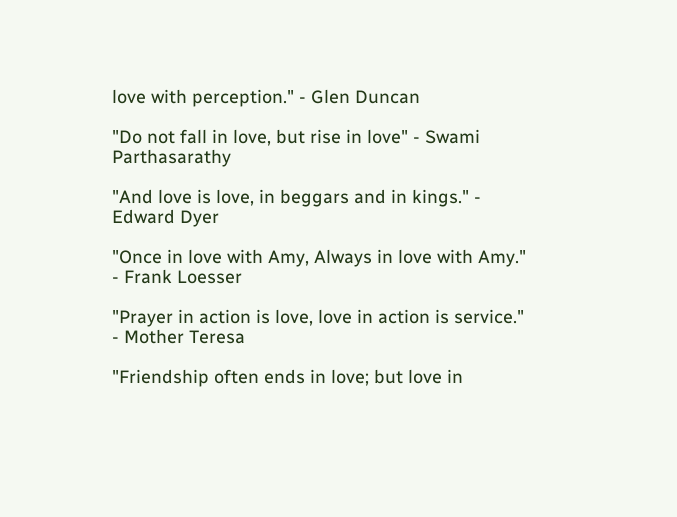love with perception." - Glen Duncan

"Do not fall in love, but rise in love" - Swami Parthasarathy

"And love is love, in beggars and in kings." - Edward Dyer

"Once in love with Amy, Always in love with Amy." - Frank Loesser

"Prayer in action is love, love in action is service." - Mother Teresa

"Friendship often ends in love; but love in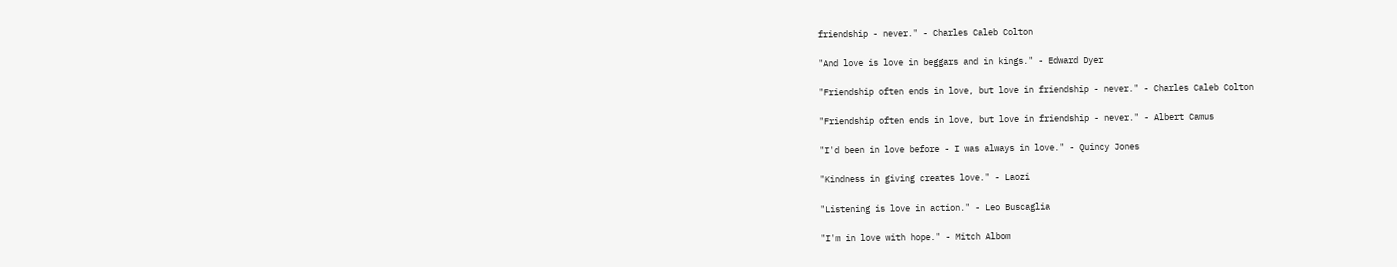friendship - never." - Charles Caleb Colton

"And love is love in beggars and in kings." - Edward Dyer

"Friendship often ends in love, but love in friendship - never." - Charles Caleb Colton

"Friendship often ends in love, but love in friendship - never." - Albert Camus

"I'd been in love before - I was always in love." - Quincy Jones

"Kindness in giving creates love." - Laozi

"Listening is love in action." - Leo Buscaglia

"I'm in love with hope." - Mitch Albom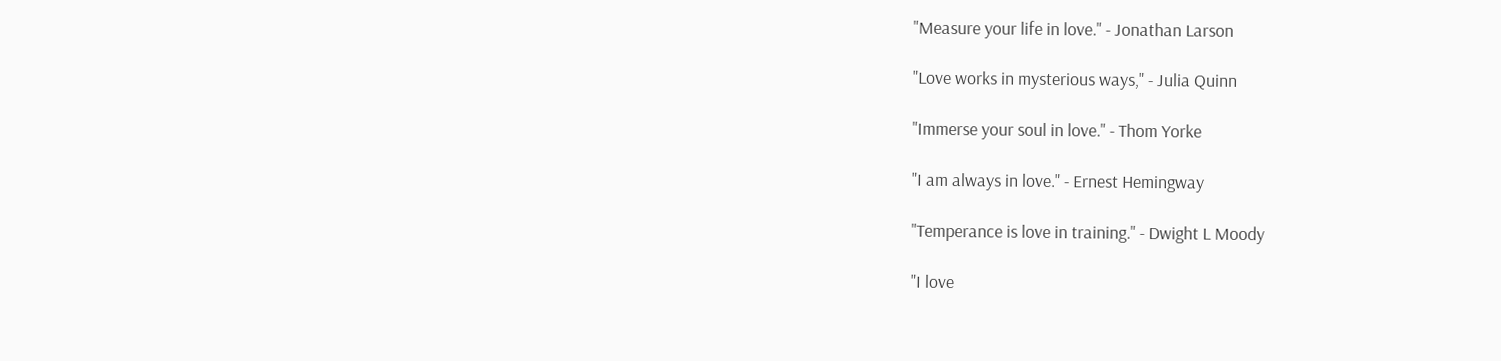"Measure your life in love." - Jonathan Larson

"Love works in mysterious ways," - Julia Quinn

"Immerse your soul in love." - Thom Yorke

"I am always in love." - Ernest Hemingway

"Temperance is love in training." - Dwight L Moody

"I love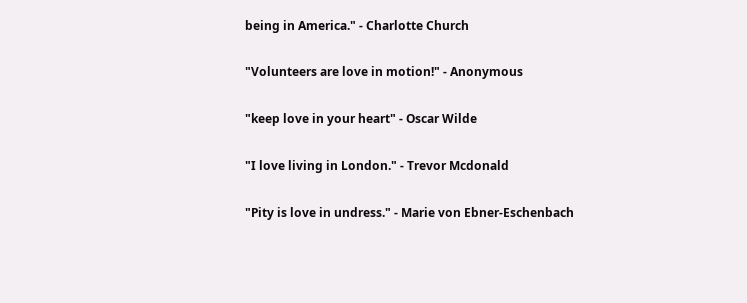being in America." - Charlotte Church

"Volunteers are love in motion!" - Anonymous

"keep love in your heart" - Oscar Wilde

"I love living in London." - Trevor Mcdonald

"Pity is love in undress." - Marie von Ebner-Eschenbach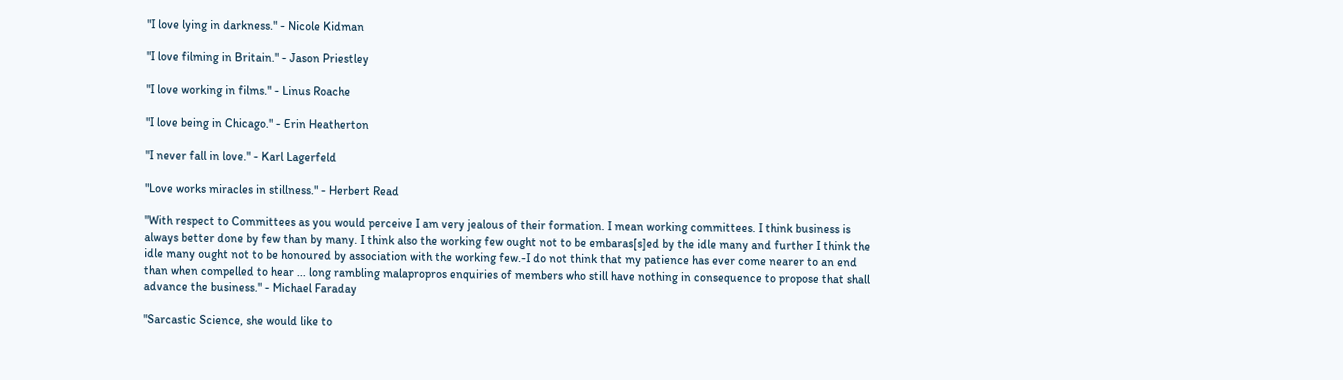"I love lying in darkness." - Nicole Kidman

"I love filming in Britain." - Jason Priestley

"I love working in films." - Linus Roache

"I love being in Chicago." - Erin Heatherton

"I never fall in love." - Karl Lagerfeld

"Love works miracles in stillness." - Herbert Read

"With respect to Committees as you would perceive I am very jealous of their formation. I mean working committees. I think business is always better done by few than by many. I think also the working few ought not to be embaras[s]ed by the idle many and further I think the idle many ought not to be honoured by association with the working few.-I do not think that my patience has ever come nearer to an end than when compelled to hear ... long rambling malapropros enquiries of members who still have nothing in consequence to propose that shall advance the business." - Michael Faraday

"Sarcastic Science, she would like to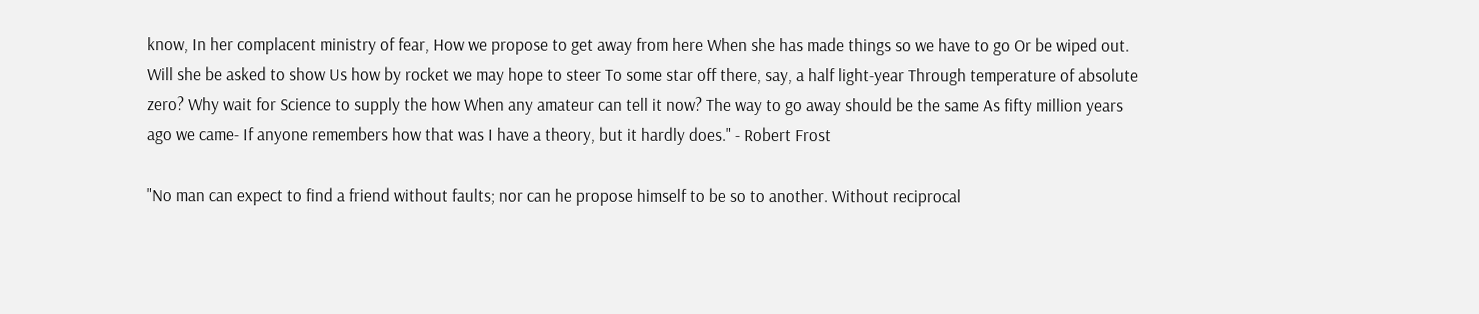know, In her complacent ministry of fear, How we propose to get away from here When she has made things so we have to go Or be wiped out. Will she be asked to show Us how by rocket we may hope to steer To some star off there, say, a half light-year Through temperature of absolute zero? Why wait for Science to supply the how When any amateur can tell it now? The way to go away should be the same As fifty million years ago we came- If anyone remembers how that was I have a theory, but it hardly does." - Robert Frost

"No man can expect to find a friend without faults; nor can he propose himself to be so to another. Without reciprocal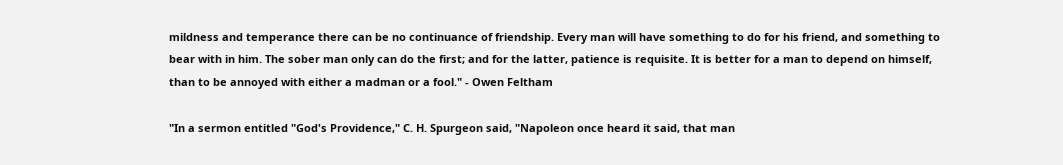mildness and temperance there can be no continuance of friendship. Every man will have something to do for his friend, and something to bear with in him. The sober man only can do the first; and for the latter, patience is requisite. It is better for a man to depend on himself, than to be annoyed with either a madman or a fool." - Owen Feltham

"In a sermon entitled "God's Providence," C. H. Spurgeon said, "Napoleon once heard it said, that man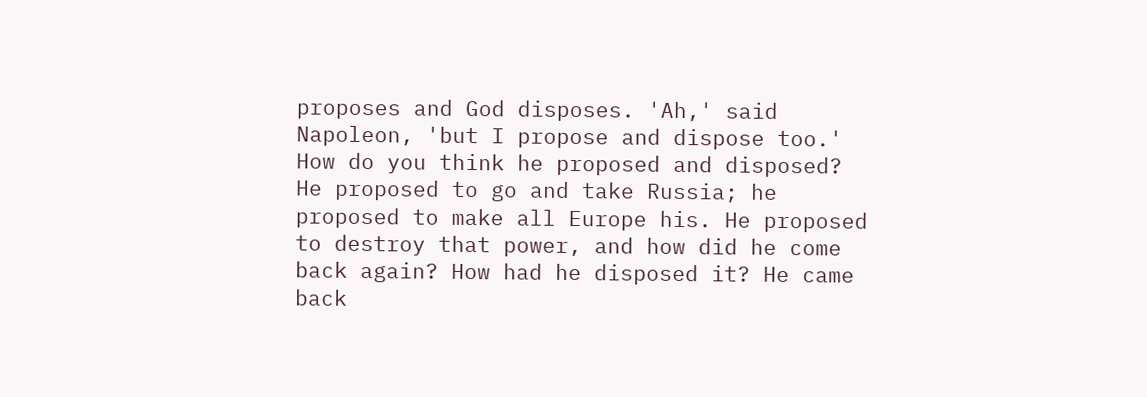proposes and God disposes. 'Ah,' said Napoleon, 'but I propose and dispose too.' How do you think he proposed and disposed? He proposed to go and take Russia; he proposed to make all Europe his. He proposed to destroy that power, and how did he come back again? How had he disposed it? He came back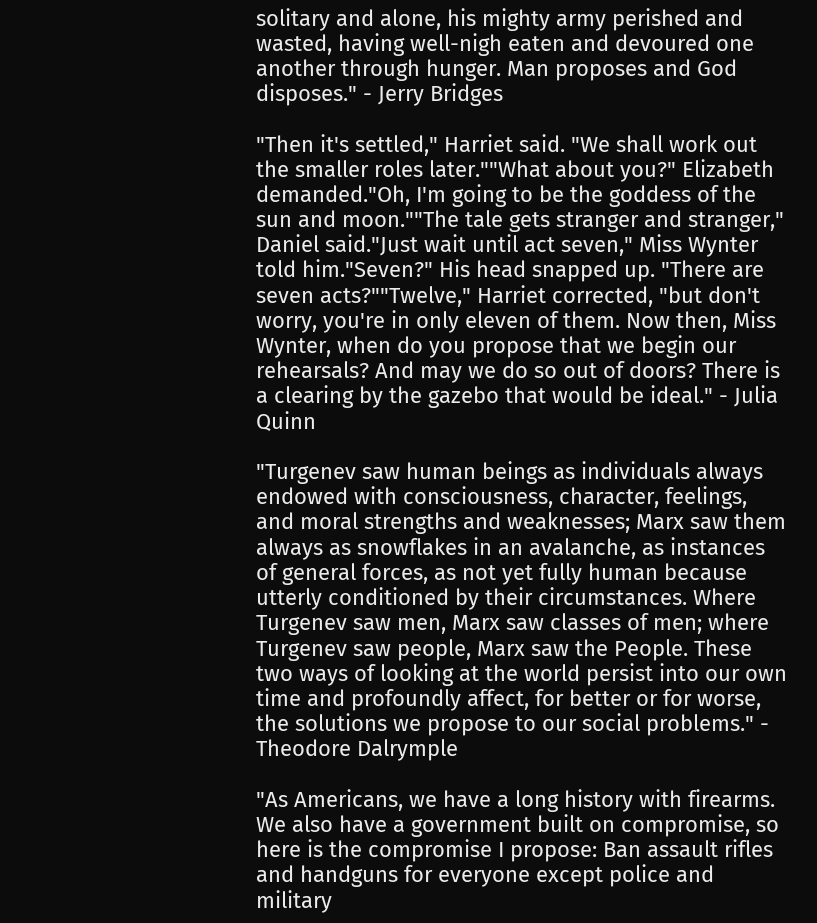solitary and alone, his mighty army perished and wasted, having well-nigh eaten and devoured one another through hunger. Man proposes and God disposes." - Jerry Bridges

"Then it's settled," Harriet said. "We shall work out the smaller roles later.""What about you?" Elizabeth demanded."Oh, I'm going to be the goddess of the sun and moon.""The tale gets stranger and stranger," Daniel said."Just wait until act seven," Miss Wynter told him."Seven?" His head snapped up. "There are seven acts?""Twelve," Harriet corrected, "but don't worry, you're in only eleven of them. Now then, Miss Wynter, when do you propose that we begin our rehearsals? And may we do so out of doors? There is a clearing by the gazebo that would be ideal." - Julia Quinn

"Turgenev saw human beings as individuals always endowed with consciousness, character, feelings, and moral strengths and weaknesses; Marx saw them always as snowflakes in an avalanche, as instances of general forces, as not yet fully human because utterly conditioned by their circumstances. Where Turgenev saw men, Marx saw classes of men; where Turgenev saw people, Marx saw the People. These two ways of looking at the world persist into our own time and profoundly affect, for better or for worse, the solutions we propose to our social problems." - Theodore Dalrymple

"As Americans, we have a long history with firearms. We also have a government built on compromise, so here is the compromise I propose: Ban assault rifles and handguns for everyone except police and military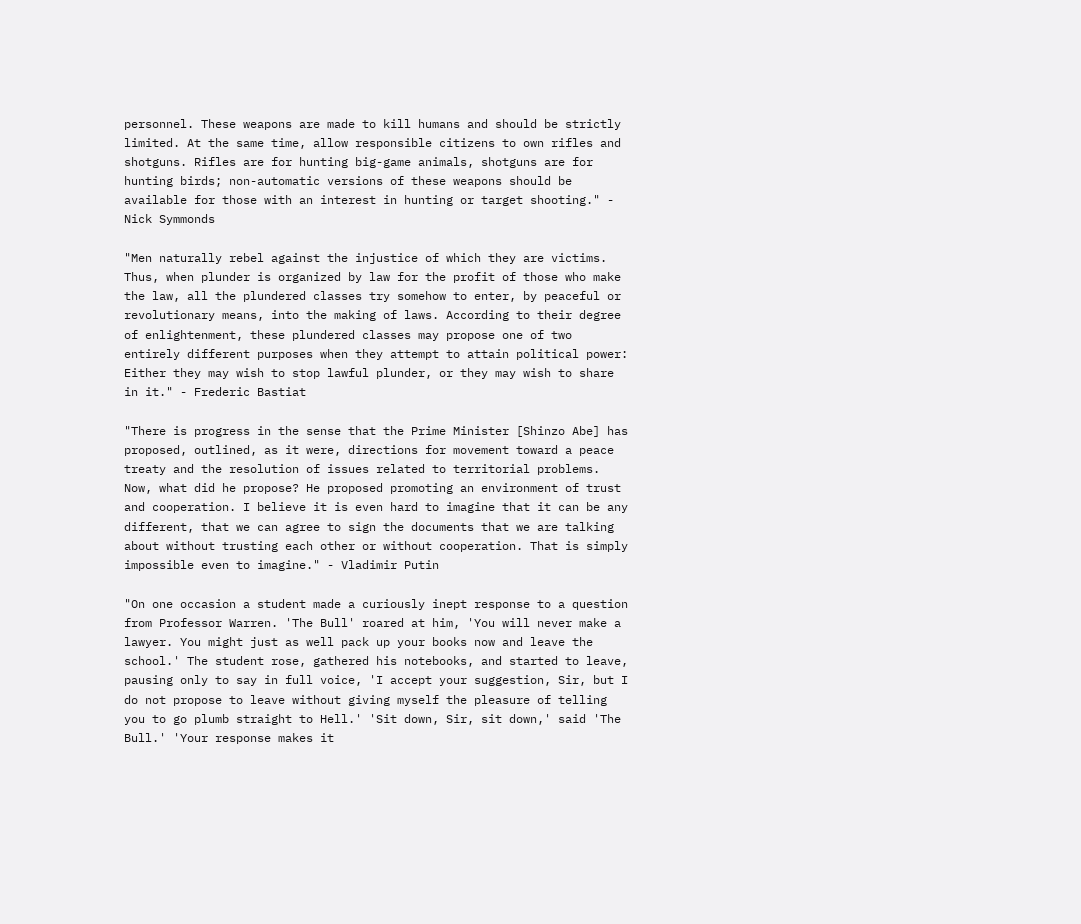personnel. These weapons are made to kill humans and should be strictly limited. At the same time, allow responsible citizens to own rifles and shotguns. Rifles are for hunting big-game animals, shotguns are for hunting birds; non-automatic versions of these weapons should be available for those with an interest in hunting or target shooting." - Nick Symmonds

"Men naturally rebel against the injustice of which they are victims. Thus, when plunder is organized by law for the profit of those who make the law, all the plundered classes try somehow to enter, by peaceful or revolutionary means, into the making of laws. According to their degree of enlightenment, these plundered classes may propose one of two entirely different purposes when they attempt to attain political power: Either they may wish to stop lawful plunder, or they may wish to share in it." - Frederic Bastiat

"There is progress in the sense that the Prime Minister [Shinzo Abe] has proposed, outlined, as it were, directions for movement toward a peace treaty and the resolution of issues related to territorial problems. Now, what did he propose? He proposed promoting an environment of trust and cooperation. I believe it is even hard to imagine that it can be any different, that we can agree to sign the documents that we are talking about without trusting each other or without cooperation. That is simply impossible even to imagine." - Vladimir Putin

"On one occasion a student made a curiously inept response to a question from Professor Warren. 'The Bull' roared at him, 'You will never make a lawyer. You might just as well pack up your books now and leave the school.' The student rose, gathered his notebooks, and started to leave, pausing only to say in full voice, 'I accept your suggestion, Sir, but I do not propose to leave without giving myself the pleasure of telling you to go plumb straight to Hell.' 'Sit down, Sir, sit down,' said 'The Bull.' 'Your response makes it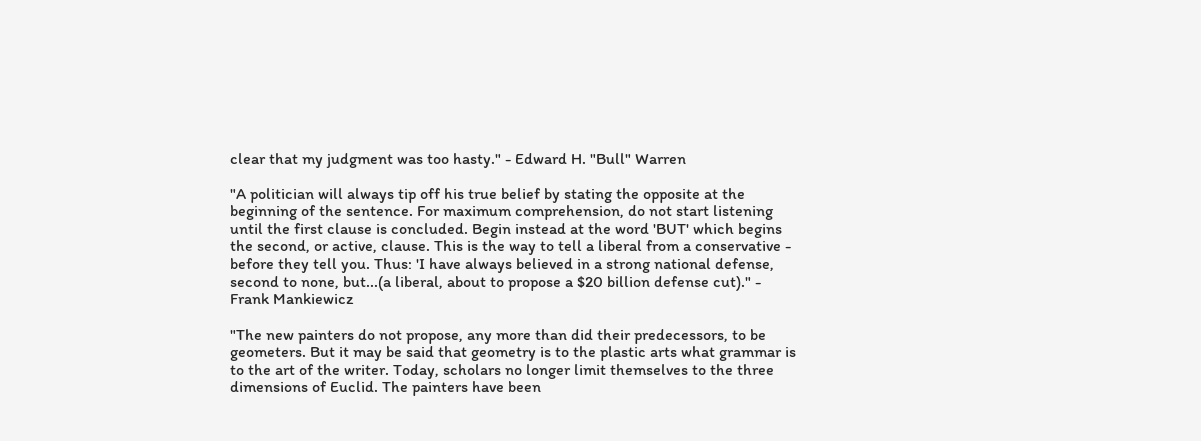clear that my judgment was too hasty." - Edward H. "Bull" Warren

"A politician will always tip off his true belief by stating the opposite at the beginning of the sentence. For maximum comprehension, do not start listening until the first clause is concluded. Begin instead at the word 'BUT' which begins the second, or active, clause. This is the way to tell a liberal from a conservative - before they tell you. Thus: 'I have always believed in a strong national defense, second to none, but...(a liberal, about to propose a $20 billion defense cut)." - Frank Mankiewicz

"The new painters do not propose, any more than did their predecessors, to be geometers. But it may be said that geometry is to the plastic arts what grammar is to the art of the writer. Today, scholars no longer limit themselves to the three dimensions of Euclid. The painters have been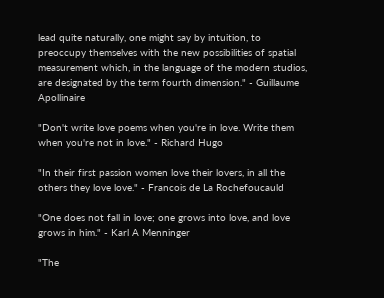lead quite naturally, one might say by intuition, to preoccupy themselves with the new possibilities of spatial measurement which, in the language of the modern studios, are designated by the term fourth dimension." - Guillaume Apollinaire

"Don't write love poems when you're in love. Write them when you're not in love." - Richard Hugo

"In their first passion women love their lovers, in all the others they love love." - Francois de La Rochefoucauld

"One does not fall in love; one grows into love, and love grows in him." - Karl A Menninger

"The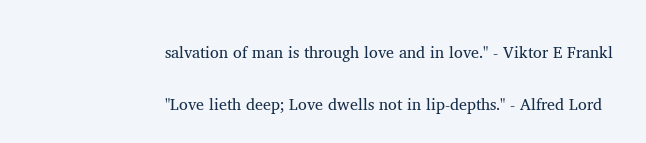salvation of man is through love and in love." - Viktor E Frankl

"Love lieth deep; Love dwells not in lip-depths." - Alfred Lord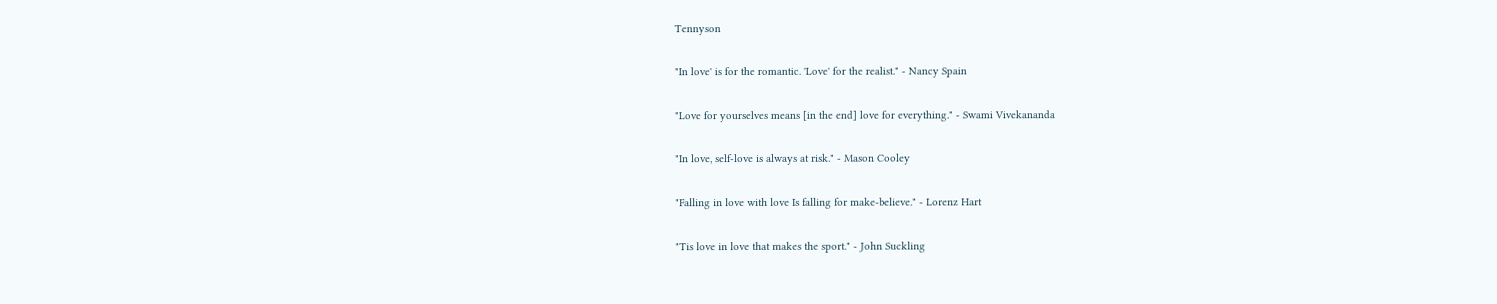Tennyson

"In love' is for the romantic. 'Love' for the realist." - Nancy Spain

"Love for yourselves means [in the end] love for everything." - Swami Vivekananda

"In love, self-love is always at risk." - Mason Cooley

"Falling in love with love Is falling for make-believe." - Lorenz Hart

"Tis love in love that makes the sport." - John Suckling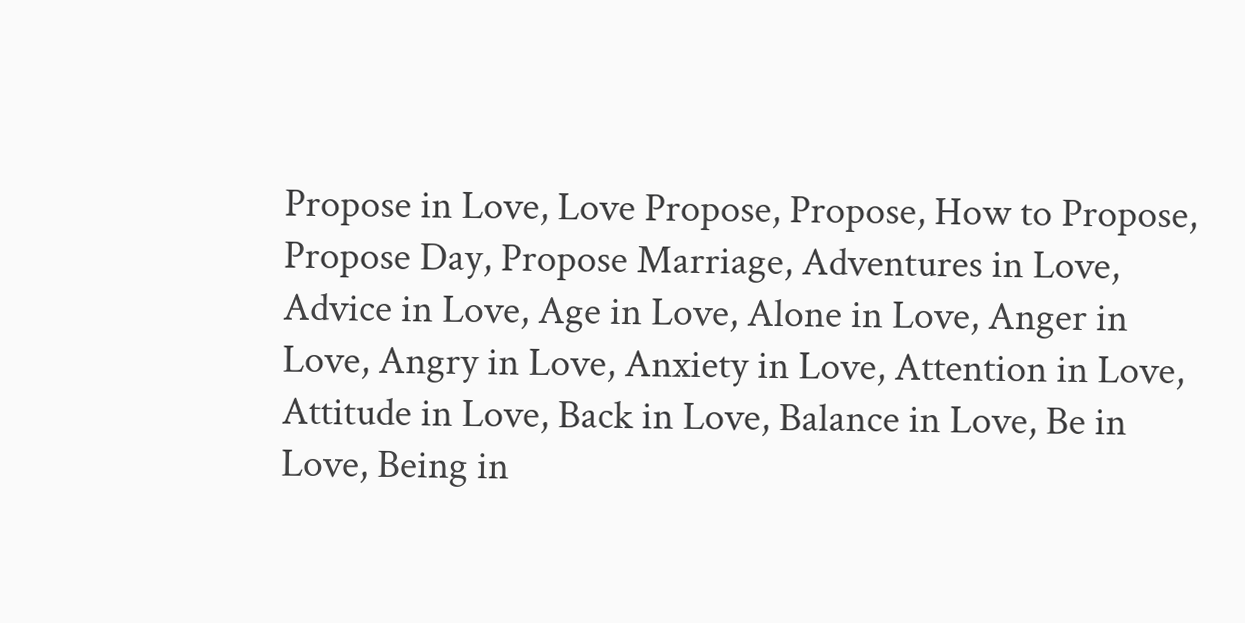Propose in Love, Love Propose, Propose, How to Propose, Propose Day, Propose Marriage, Adventures in Love, Advice in Love, Age in Love, Alone in Love, Anger in Love, Angry in Love, Anxiety in Love, Attention in Love, Attitude in Love, Back in Love, Balance in Love, Be in Love, Being in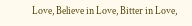Love, Believe in Love, Bitter in Love,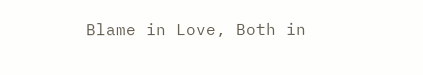Blame in Love, Both in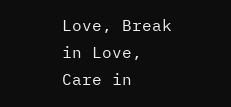Love, Break in Love, Care in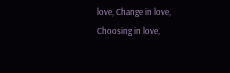love, Change in love, Choosing in love,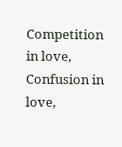Competition in love, Confusion in love,